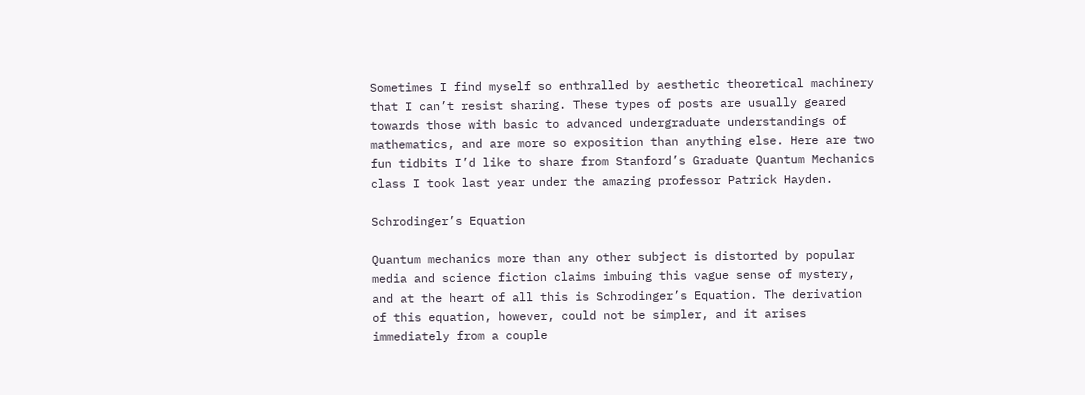Sometimes I find myself so enthralled by aesthetic theoretical machinery that I can’t resist sharing. These types of posts are usually geared towards those with basic to advanced undergraduate understandings of mathematics, and are more so exposition than anything else. Here are two fun tidbits I’d like to share from Stanford’s Graduate Quantum Mechanics class I took last year under the amazing professor Patrick Hayden.

Schrodinger’s Equation

Quantum mechanics more than any other subject is distorted by popular media and science fiction claims imbuing this vague sense of mystery, and at the heart of all this is Schrodinger’s Equation. The derivation of this equation, however, could not be simpler, and it arises immediately from a couple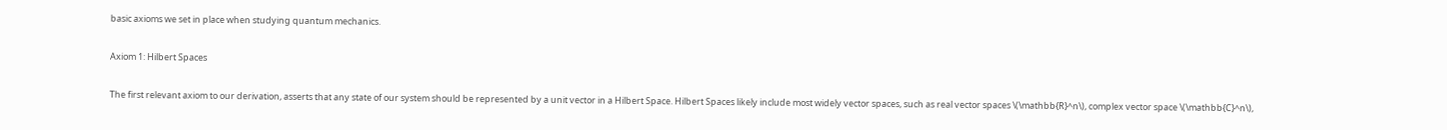basic axioms we set in place when studying quantum mechanics.

Axiom 1: Hilbert Spaces

The first relevant axiom to our derivation, asserts that any state of our system should be represented by a unit vector in a Hilbert Space. Hilbert Spaces likely include most widely vector spaces, such as real vector spaces \(\mathbb{R}^n\), complex vector space \(\mathbb{C}^n\),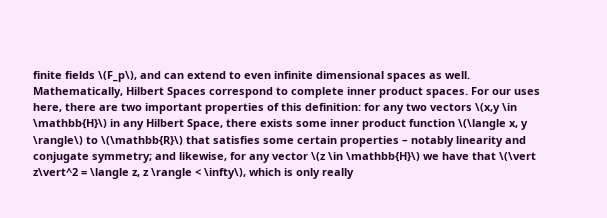finite fields \(F_p\), and can extend to even infinite dimensional spaces as well. Mathematically, Hilbert Spaces correspond to complete inner product spaces. For our uses here, there are two important properties of this definition: for any two vectors \(x,y \in \mathbb{H}\) in any Hilbert Space, there exists some inner product function \(\langle x, y \rangle\) to \(\mathbb{R}\) that satisfies some certain properties – notably linearity and conjugate symmetry; and likewise, for any vector \(z \in \mathbb{H}\) we have that \(\vert z\vert^2 = \langle z, z \rangle < \infty\), which is only really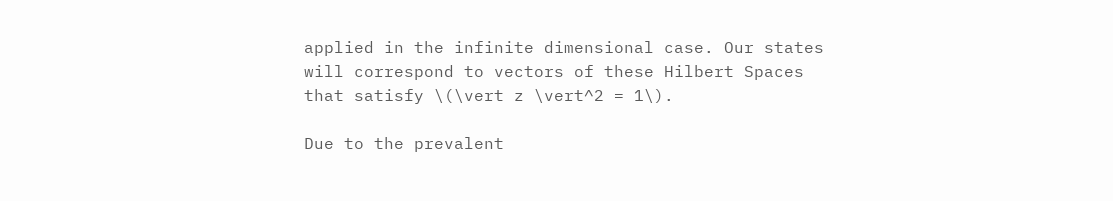applied in the infinite dimensional case. Our states will correspond to vectors of these Hilbert Spaces that satisfy \(\vert z \vert^2 = 1\).

Due to the prevalent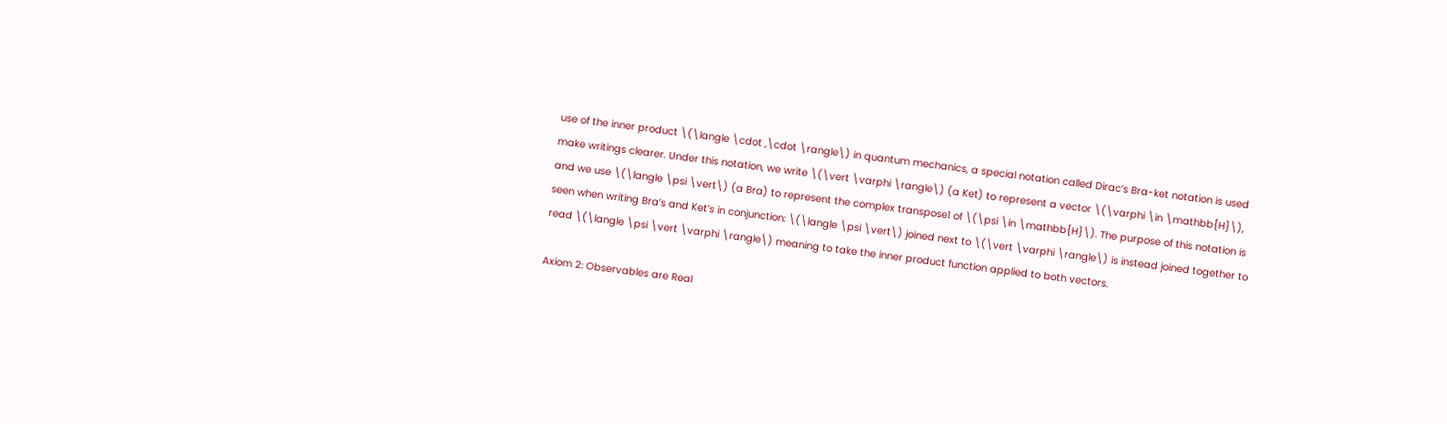use of the inner product \(\langle \cdot ,\cdot \rangle\) in quantum mechanics, a special notation called Dirac’s Bra-ket notation is used make writings clearer. Under this notation, we write \(\vert \varphi \rangle\) (a Ket) to represent a vector \(\varphi \in \mathbb{H}\), and we use \(\langle \psi \vert\) (a Bra) to represent the complex transpose1 of \(\psi \in \mathbb{H}\). The purpose of this notation is seen when writing Bra’s and Ket’s in conjunction: \(\langle \psi \vert\) joined next to \(\vert \varphi \rangle\) is instead joined together to read \(\langle \psi \vert \varphi \rangle\) meaning to take the inner product function applied to both vectors.

Axiom 2: Observables are Real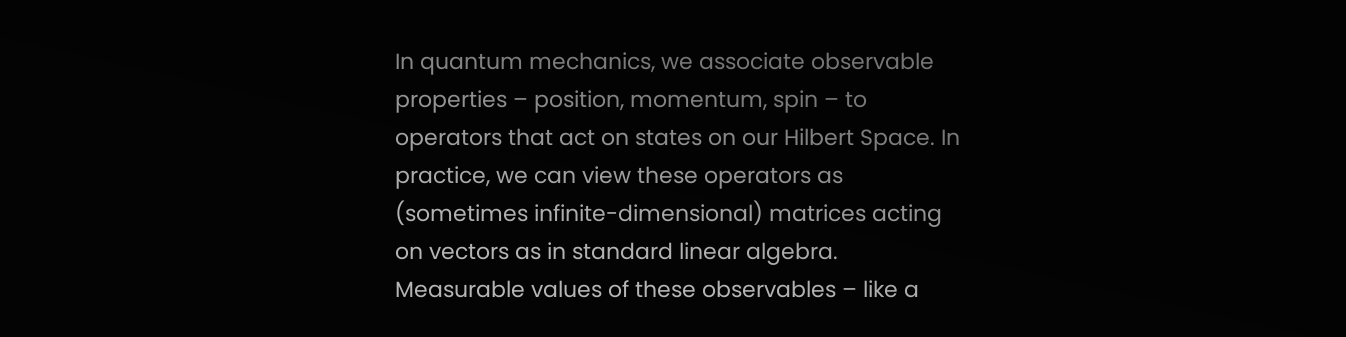In quantum mechanics, we associate observable properties – position, momentum, spin – to operators that act on states on our Hilbert Space. In practice, we can view these operators as (sometimes infinite-dimensional) matrices acting on vectors as in standard linear algebra. Measurable values of these observables – like a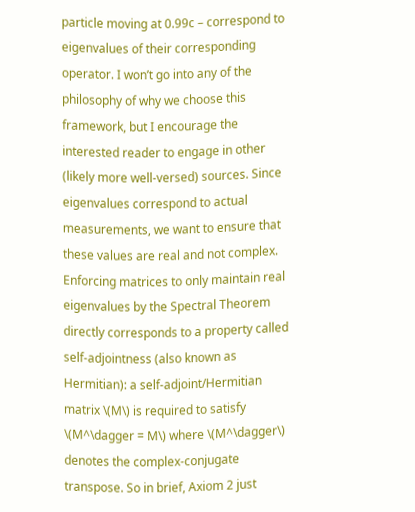particle moving at 0.99c – correspond to eigenvalues of their corresponding operator. I won’t go into any of the philosophy of why we choose this framework, but I encourage the interested reader to engage in other (likely more well-versed) sources. Since eigenvalues correspond to actual measurements, we want to ensure that these values are real and not complex. Enforcing matrices to only maintain real eigenvalues by the Spectral Theorem directly corresponds to a property called self-adjointness (also known as Hermitian): a self-adjoint/Hermitian matrix \(M\) is required to satisfy \(M^\dagger = M\) where \(M^\dagger\) denotes the complex-conjugate transpose. So in brief, Axiom 2 just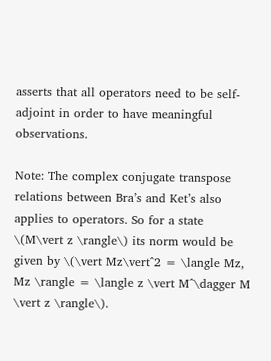asserts that all operators need to be self-adjoint in order to have meaningful observations.

Note: The complex conjugate transpose relations between Bra’s and Ket’s also applies to operators. So for a state \(M\vert z \rangle\) its norm would be given by \(\vert Mz\vert^2 = \langle Mz, Mz \rangle = \langle z \vert M^\dagger M \vert z \rangle\).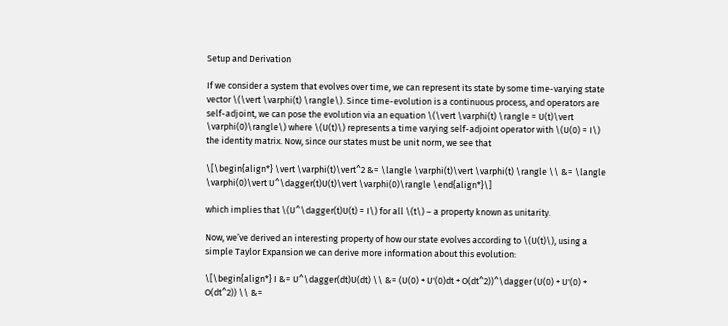Setup and Derivation

If we consider a system that evolves over time, we can represent its state by some time-varying state vector \(\vert \varphi(t) \rangle\). Since time-evolution is a continuous process, and operators are self-adjoint, we can pose the evolution via an equation \(\vert \varphi(t) \rangle = U(t)\vert \varphi(0)\rangle\) where \(U(t)\) represents a time varying self-adjoint operator with \(U(0) = I\) the identity matrix. Now, since our states must be unit norm, we see that

\[\begin{align*} \vert \varphi(t)\vert^2 &= \langle \varphi(t)\vert \varphi(t) \rangle \\ &= \langle \varphi(0)\vert U^\dagger(t)U(t)\vert \varphi(0)\rangle \end{align*}\]

which implies that \(U^\dagger(t)U(t) = I\) for all \(t\) – a property known as unitarity.

Now, we’ve derived an interesting property of how our state evolves according to \(U(t)\), using a simple Taylor Expansion we can derive more information about this evolution:

\[\begin{align*} I &= U^\dagger(dt)U(dt) \\ &= (U(0) + U'(0)dt + O(dt^2))^\dagger (U(0) + U'(0) + O(dt^2)) \\ &=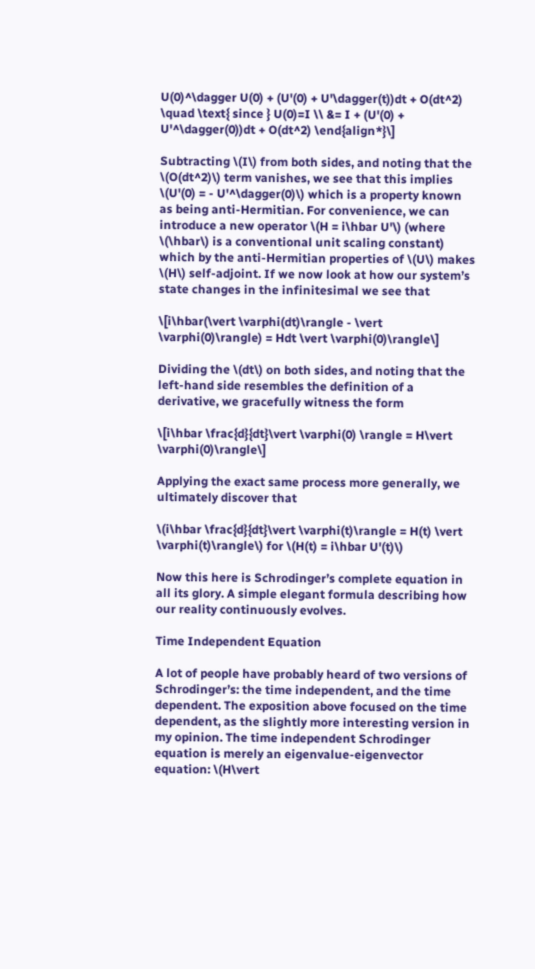U(0)^\dagger U(0) + (U'(0) + U'\dagger(t))dt + O(dt^2) \quad \text{ since } U(0)=I \\ &= I + (U'(0) + U'^\dagger(0))dt + O(dt^2) \end{align*}\]

Subtracting \(I\) from both sides, and noting that the \(O(dt^2)\) term vanishes, we see that this implies \(U'(0) = - U'^\dagger(0)\) which is a property known as being anti-Hermitian. For convenience, we can introduce a new operator \(H = i\hbar U'\) (where \(\hbar\) is a conventional unit scaling constant) which by the anti-Hermitian properties of \(U\) makes \(H\) self-adjoint. If we now look at how our system’s state changes in the infinitesimal we see that

\[i\hbar(\vert \varphi(dt)\rangle - \vert \varphi(0)\rangle) = Hdt \vert \varphi(0)\rangle\]

Dividing the \(dt\) on both sides, and noting that the left-hand side resembles the definition of a derivative, we gracefully witness the form

\[i\hbar \frac{d}{dt}\vert \varphi(0) \rangle = H\vert \varphi(0)\rangle\]

Applying the exact same process more generally, we ultimately discover that

\(i\hbar \frac{d}{dt}\vert \varphi(t)\rangle = H(t) \vert \varphi(t)\rangle\) for \(H(t) = i\hbar U'(t)\)

Now this here is Schrodinger’s complete equation in all its glory. A simple elegant formula describing how our reality continuously evolves.

Time Independent Equation

A lot of people have probably heard of two versions of Schrodinger’s: the time independent, and the time dependent. The exposition above focused on the time dependent, as the slightly more interesting version in my opinion. The time independent Schrodinger equation is merely an eigenvalue-eigenvector equation: \(H\vert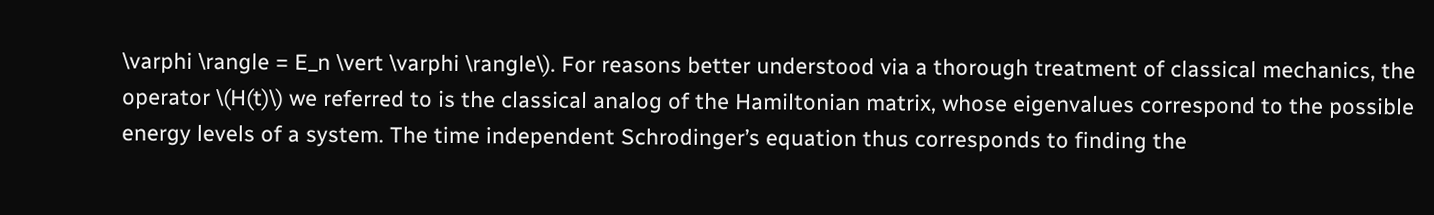\varphi \rangle = E_n \vert \varphi \rangle\). For reasons better understood via a thorough treatment of classical mechanics, the operator \(H(t)\) we referred to is the classical analog of the Hamiltonian matrix, whose eigenvalues correspond to the possible energy levels of a system. The time independent Schrodinger’s equation thus corresponds to finding the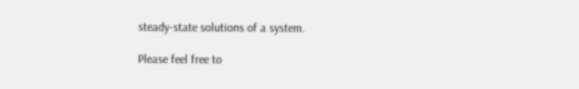steady-state solutions of a system.

Please feel free to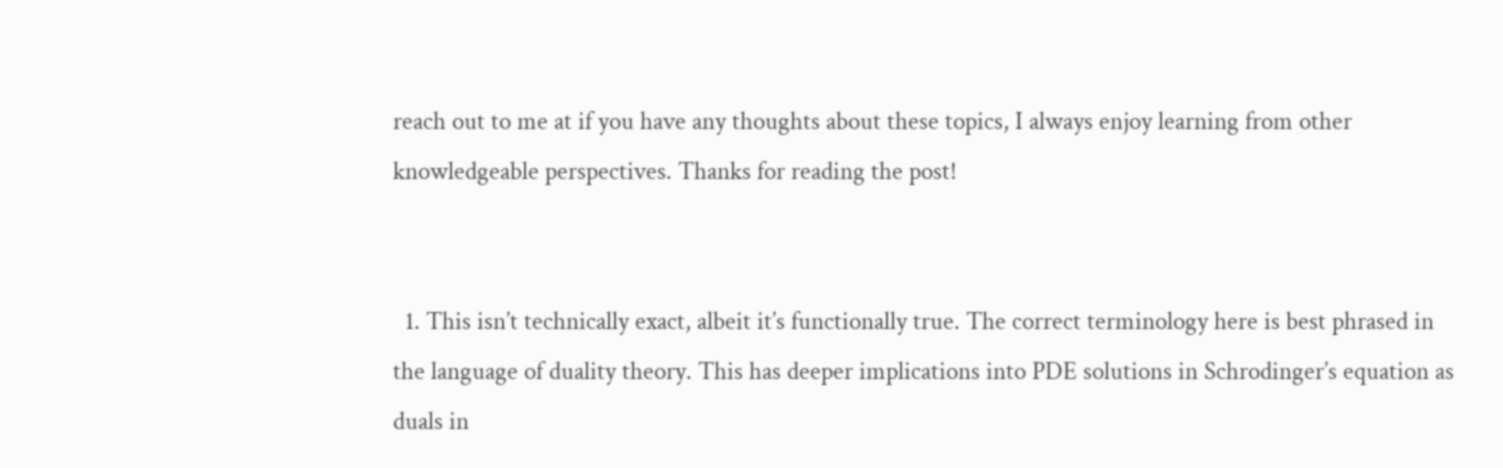reach out to me at if you have any thoughts about these topics, I always enjoy learning from other knowledgeable perspectives. Thanks for reading the post!


  1. This isn’t technically exact, albeit it’s functionally true. The correct terminology here is best phrased in the language of duality theory. This has deeper implications into PDE solutions in Schrodinger’s equation as duals in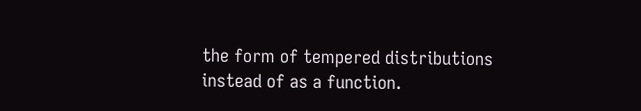the form of tempered distributions instead of as a function.